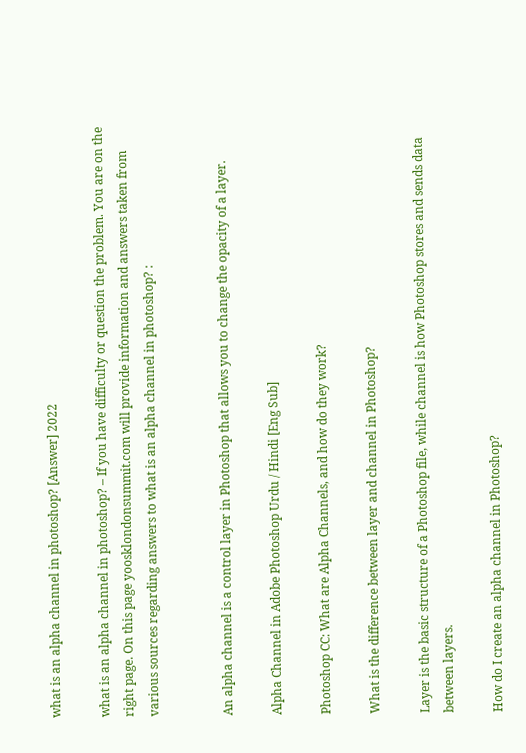what is an alpha channel in photoshop? [Answer] 2022

what is an alpha channel in photoshop? – If you have difficulty or question the problem. You are on the right page. On this page yoosklondonsummit.com will provide information and answers taken from various sources regarding answers to what is an alpha channel in photoshop? :


An alpha channel is a control layer in Photoshop that allows you to change the opacity of a layer.

Alpha Channel in Adobe Photoshop Urdu / Hindi [Eng Sub]

Photoshop CC: What are Alpha Channels, and how do they work?

What is the difference between layer and channel in Photoshop?

Layer is the basic structure of a Photoshop file, while channel is how Photoshop stores and sends data between layers.

How do I create an alpha channel in Photoshop?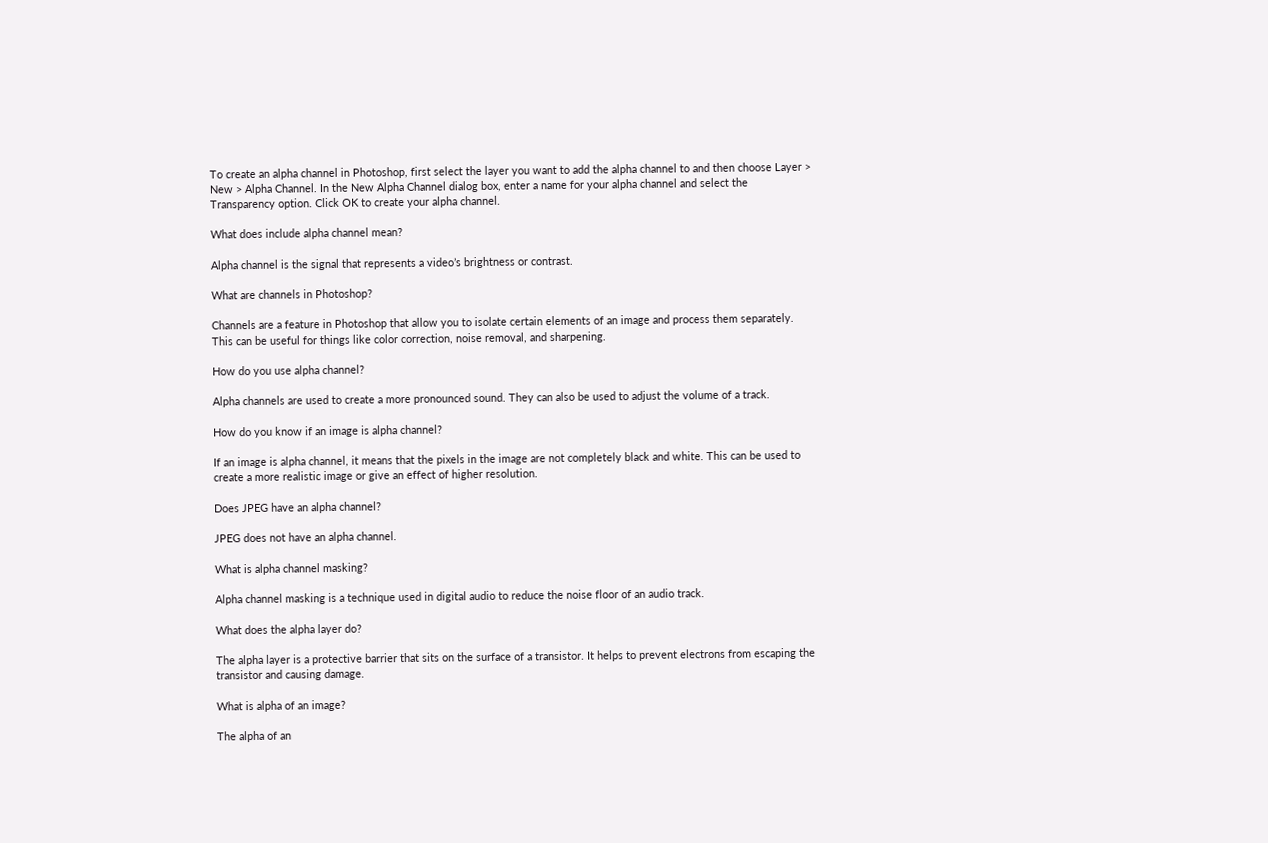To create an alpha channel in Photoshop, first select the layer you want to add the alpha channel to and then choose Layer > New > Alpha Channel. In the New Alpha Channel dialog box, enter a name for your alpha channel and select the Transparency option. Click OK to create your alpha channel.

What does include alpha channel mean?

Alpha channel is the signal that represents a video’s brightness or contrast.

What are channels in Photoshop?

Channels are a feature in Photoshop that allow you to isolate certain elements of an image and process them separately. This can be useful for things like color correction, noise removal, and sharpening.

How do you use alpha channel?

Alpha channels are used to create a more pronounced sound. They can also be used to adjust the volume of a track.

How do you know if an image is alpha channel?

If an image is alpha channel, it means that the pixels in the image are not completely black and white. This can be used to create a more realistic image or give an effect of higher resolution.

Does JPEG have an alpha channel?

JPEG does not have an alpha channel.

What is alpha channel masking?

Alpha channel masking is a technique used in digital audio to reduce the noise floor of an audio track.

What does the alpha layer do?

The alpha layer is a protective barrier that sits on the surface of a transistor. It helps to prevent electrons from escaping the transistor and causing damage.

What is alpha of an image?

The alpha of an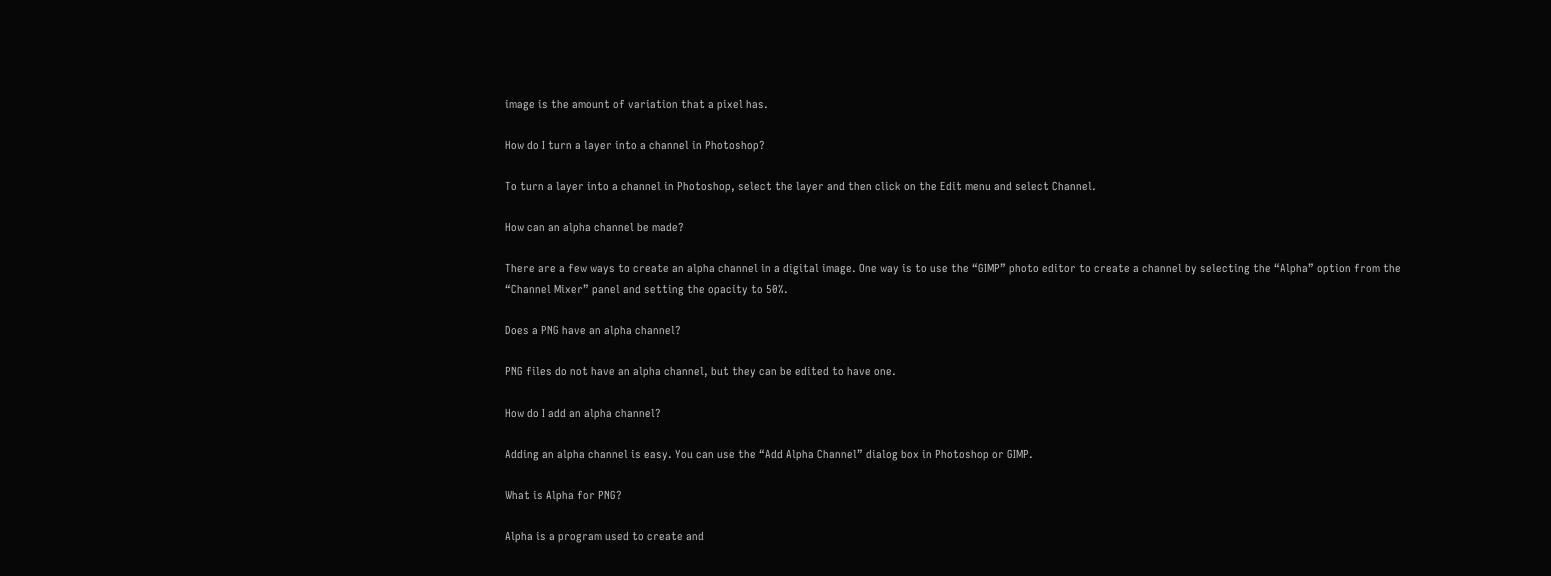image is the amount of variation that a pixel has.

How do I turn a layer into a channel in Photoshop?

To turn a layer into a channel in Photoshop, select the layer and then click on the Edit menu and select Channel.

How can an alpha channel be made?

There are a few ways to create an alpha channel in a digital image. One way is to use the “GIMP” photo editor to create a channel by selecting the “Alpha” option from the “Channel Mixer” panel and setting the opacity to 50%.

Does a PNG have an alpha channel?

PNG files do not have an alpha channel, but they can be edited to have one.

How do I add an alpha channel?

Adding an alpha channel is easy. You can use the “Add Alpha Channel” dialog box in Photoshop or GIMP.

What is Alpha for PNG?

Alpha is a program used to create and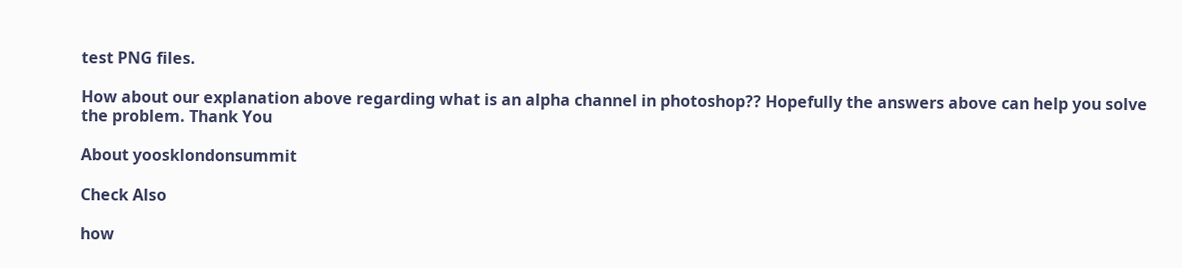test PNG files.

How about our explanation above regarding what is an alpha channel in photoshop?? Hopefully the answers above can help you solve the problem. Thank You

About yoosklondonsummit

Check Also

how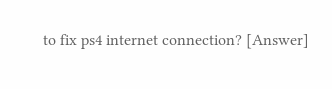to fix ps4 internet connection? [Answer]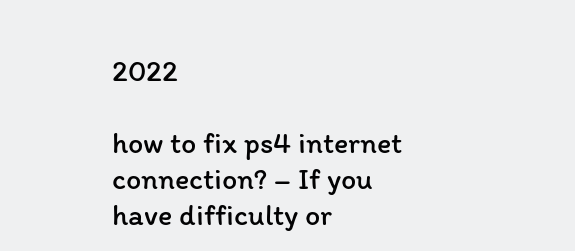2022

how to fix ps4 internet connection? – If you have difficulty or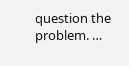question the problem. …